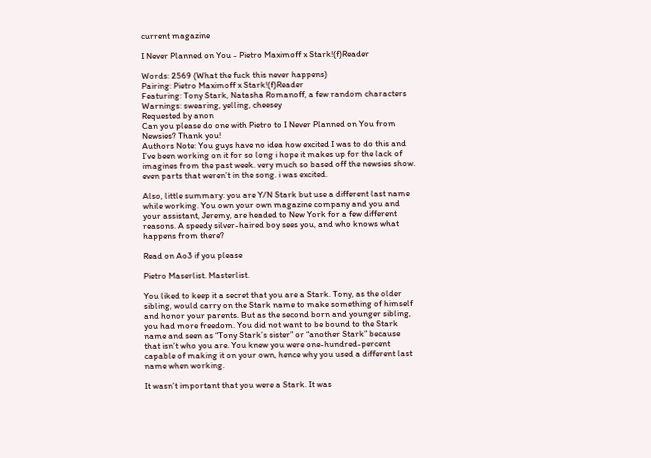current magazine

I Never Planned on You - Pietro Maximoff x Stark!(f)Reader

Words: 2569 (What the fuck this never happens)
Pairing: Pietro Maximoff x Stark!(f)Reader
Featuring: Tony Stark, Natasha Romanoff, a few random characters
Warnings: swearing, yelling, cheesey
Requested by anon
Can you please do one with Pietro to I Never Planned on You from Newsies? Thank you!
Authors Note: You guys have no idea how excited I was to do this and I’ve been working on it for so long i hope it makes up for the lack of imagines from the past week. very much so based off the newsies show. even parts that weren’t in the song. i was excited.

Also, little summary: you are Y/N Stark but use a different last name while working. You own your own magazine company and you and your assistant, Jeremy, are headed to New York for a few different reasons. A speedy silver-haired boy sees you, and who knows what happens from there?

Read on Ao3 if you please

Pietro Maserlist. Masterlist.

You liked to keep it a secret that you are a Stark. Tony, as the older sibling, would carry on the Stark name to make something of himself and honor your parents. But as the second born and younger sibling, you had more freedom. You did not want to be bound to the Stark name and seen as “Tony Stark’s sister” or “another Stark” because that isn’t who you are. You knew you were one-hundred-percent capable of making it on your own, hence why you used a different last name when working.

It wasn’t important that you were a Stark. It was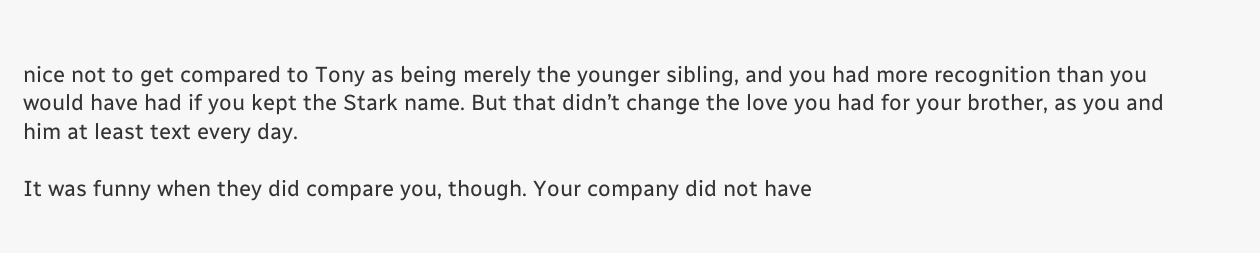nice not to get compared to Tony as being merely the younger sibling, and you had more recognition than you would have had if you kept the Stark name. But that didn’t change the love you had for your brother, as you and him at least text every day.

It was funny when they did compare you, though. Your company did not have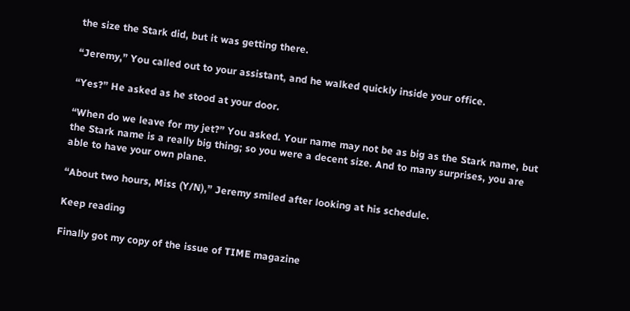the size the Stark did, but it was getting there.

“Jeremy,” You called out to your assistant, and he walked quickly inside your office.

“Yes?” He asked as he stood at your door.

“When do we leave for my jet?” You asked. Your name may not be as big as the Stark name, but the Stark name is a really big thing; so you were a decent size. And to many surprises, you are able to have your own plane.

“About two hours, Miss (Y/N),” Jeremy smiled after looking at his schedule.

Keep reading

Finally got my copy of the issue of TIME magazine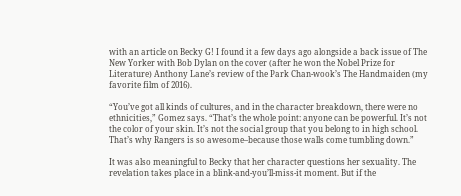with an article on Becky G! I found it a few days ago alongside a back issue of The New Yorker with Bob Dylan on the cover (after he won the Nobel Prize for Literature) Anthony Lane’s review of the Park Chan-wook’s The Handmaiden (my favorite film of 2016).

“You’ve got all kinds of cultures, and in the character breakdown, there were no ethnicities,” Gomez says. “That’s the whole point: anyone can be powerful. It’s not the color of your skin. It’s not the social group that you belong to in high school. That’s why Rangers is so awesome–because those walls come tumbling down.”

It was also meaningful to Becky that her character questions her sexuality. The revelation takes place in a blink-and-you’ll-miss-it moment. But if the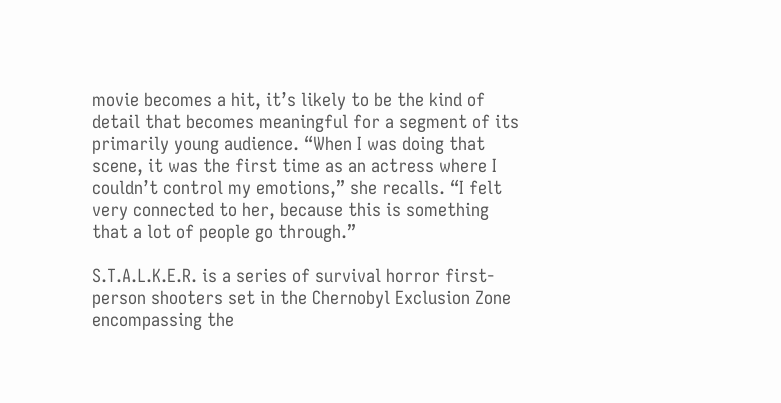movie becomes a hit, it’s likely to be the kind of detail that becomes meaningful for a segment of its primarily young audience. “When I was doing that scene, it was the first time as an actress where I couldn’t control my emotions,” she recalls. “I felt very connected to her, because this is something that a lot of people go through.”

S.T.A.L.K.E.R. is a series of survival horror first-person shooters set in the Chernobyl Exclusion Zone encompassing the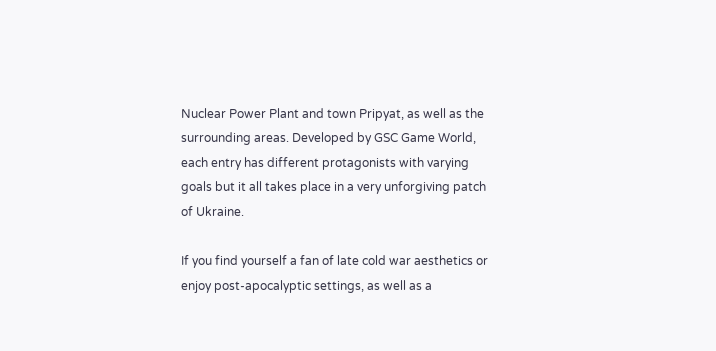Nuclear Power Plant and town Pripyat, as well as the surrounding areas. Developed by GSC Game World, each entry has different protagonists with varying goals but it all takes place in a very unforgiving patch of Ukraine.

If you find yourself a fan of late cold war aesthetics or enjoy post-apocalyptic settings, as well as a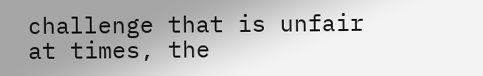challenge that is unfair at times, the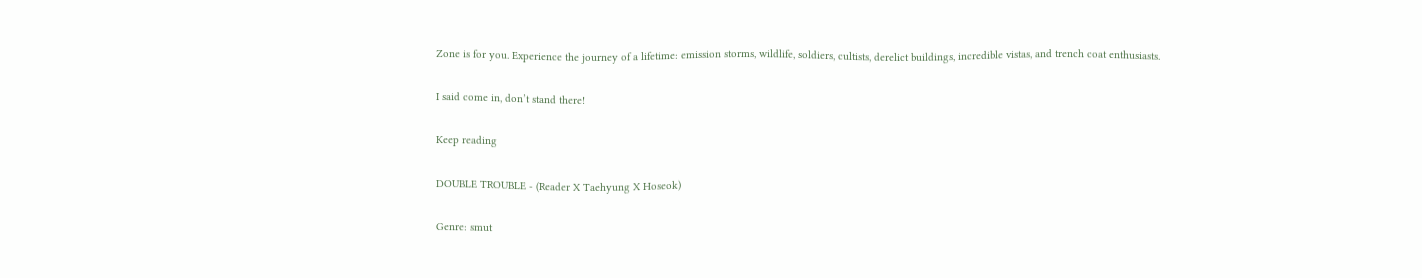Zone is for you. Experience the journey of a lifetime: emission storms, wildlife, soldiers, cultists, derelict buildings, incredible vistas, and trench coat enthusiasts.

I said come in, don’t stand there!

Keep reading

DOUBLE TROUBLE - (Reader X Taehyung X Hoseok)

Genre: smut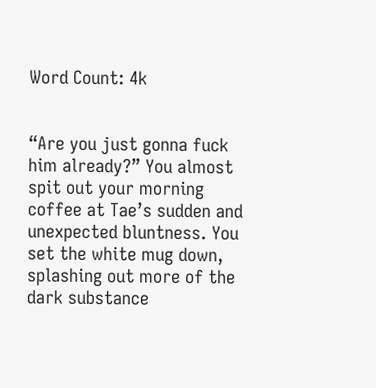Word Count: 4k


“Are you just gonna fuck him already?” You almost spit out your morning coffee at Tae’s sudden and unexpected bluntness. You set the white mug down, splashing out more of the dark substance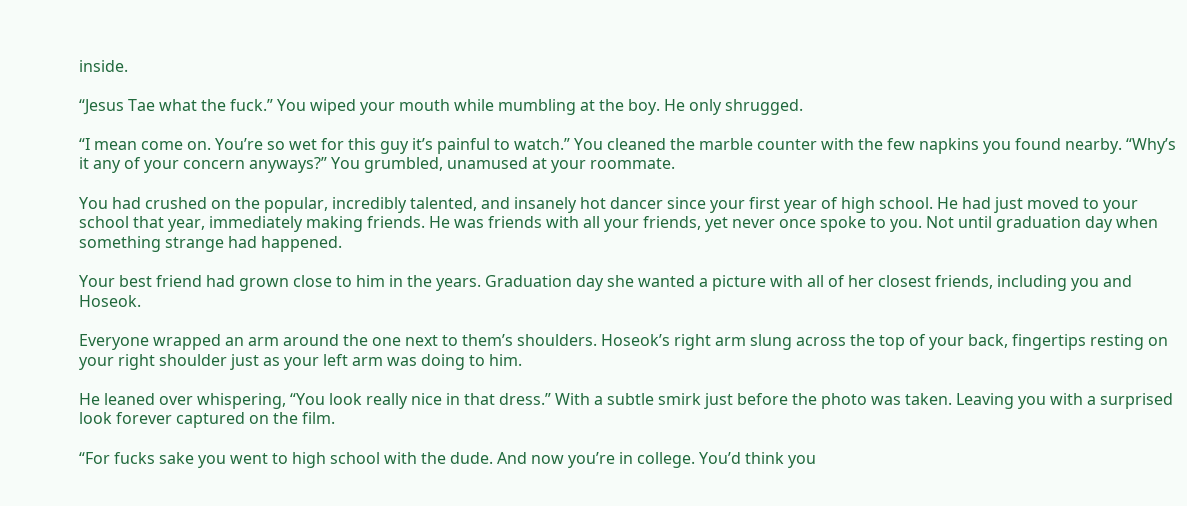inside.

“Jesus Tae what the fuck.” You wiped your mouth while mumbling at the boy. He only shrugged.

“I mean come on. You’re so wet for this guy it’s painful to watch.” You cleaned the marble counter with the few napkins you found nearby. “Why’s it any of your concern anyways?” You grumbled, unamused at your roommate.

You had crushed on the popular, incredibly talented, and insanely hot dancer since your first year of high school. He had just moved to your school that year, immediately making friends. He was friends with all your friends, yet never once spoke to you. Not until graduation day when something strange had happened.

Your best friend had grown close to him in the years. Graduation day she wanted a picture with all of her closest friends, including you and Hoseok.

Everyone wrapped an arm around the one next to them’s shoulders. Hoseok’s right arm slung across the top of your back, fingertips resting on your right shoulder just as your left arm was doing to him.

He leaned over whispering, “You look really nice in that dress.” With a subtle smirk just before the photo was taken. Leaving you with a surprised look forever captured on the film.

“For fucks sake you went to high school with the dude. And now you’re in college. You’d think you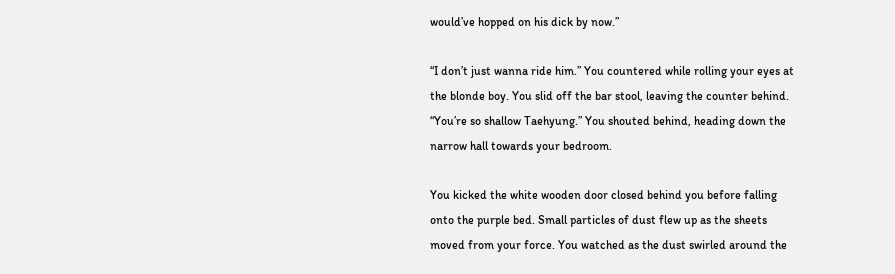would’ve hopped on his dick by now.”

“I don’t just wanna ride him.” You countered while rolling your eyes at the blonde boy. You slid off the bar stool, leaving the counter behind. “You’re so shallow Taehyung.” You shouted behind, heading down the narrow hall towards your bedroom.

You kicked the white wooden door closed behind you before falling onto the purple bed. Small particles of dust flew up as the sheets moved from your force. You watched as the dust swirled around the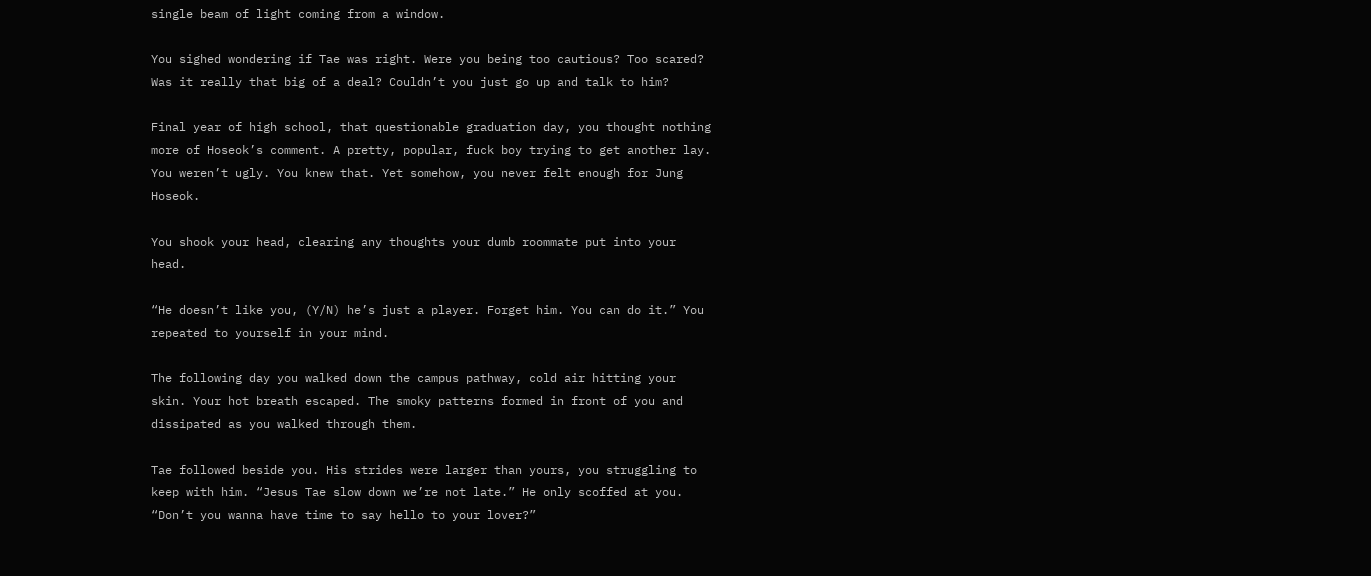single beam of light coming from a window.

You sighed wondering if Tae was right. Were you being too cautious? Too scared? Was it really that big of a deal? Couldn’t you just go up and talk to him?

Final year of high school, that questionable graduation day, you thought nothing more of Hoseok’s comment. A pretty, popular, fuck boy trying to get another lay. You weren’t ugly. You knew that. Yet somehow, you never felt enough for Jung Hoseok.

You shook your head, clearing any thoughts your dumb roommate put into your head.

“He doesn’t like you, (Y/N) he’s just a player. Forget him. You can do it.” You repeated to yourself in your mind.

The following day you walked down the campus pathway, cold air hitting your skin. Your hot breath escaped. The smoky patterns formed in front of you and dissipated as you walked through them.

Tae followed beside you. His strides were larger than yours, you struggling to keep with him. “Jesus Tae slow down we’re not late.” He only scoffed at you. “Don’t you wanna have time to say hello to your lover?”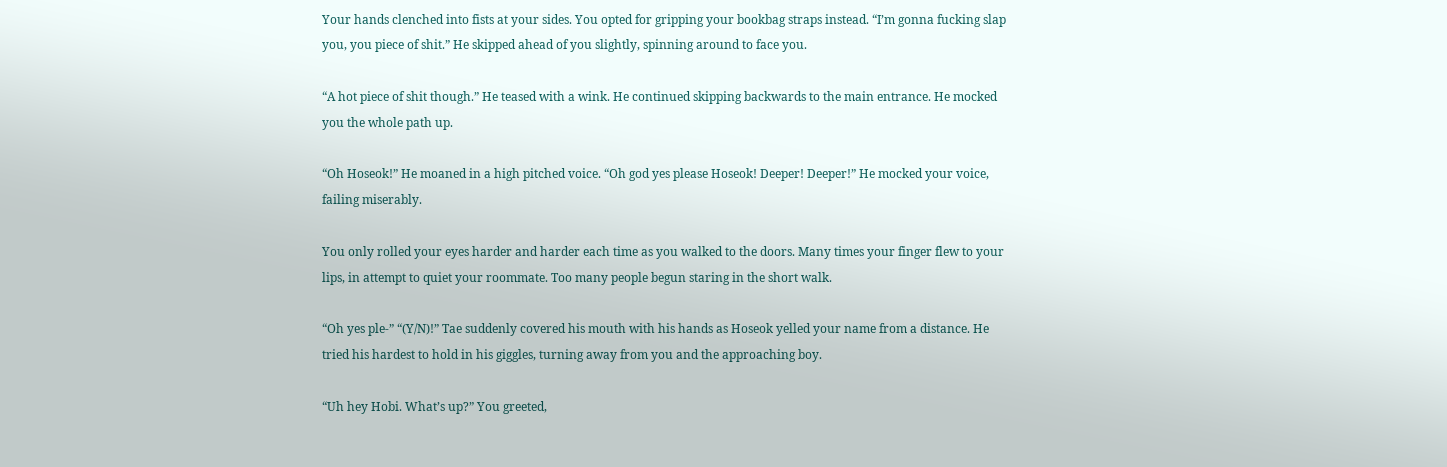Your hands clenched into fists at your sides. You opted for gripping your bookbag straps instead. “I’m gonna fucking slap you, you piece of shit.” He skipped ahead of you slightly, spinning around to face you.

“A hot piece of shit though.” He teased with a wink. He continued skipping backwards to the main entrance. He mocked you the whole path up.

“Oh Hoseok!” He moaned in a high pitched voice. “Oh god yes please Hoseok! Deeper! Deeper!” He mocked your voice, failing miserably.

You only rolled your eyes harder and harder each time as you walked to the doors. Many times your finger flew to your lips, in attempt to quiet your roommate. Too many people begun staring in the short walk.

“Oh yes ple-” “(Y/N)!” Tae suddenly covered his mouth with his hands as Hoseok yelled your name from a distance. He tried his hardest to hold in his giggles, turning away from you and the approaching boy.

“Uh hey Hobi. What’s up?” You greeted,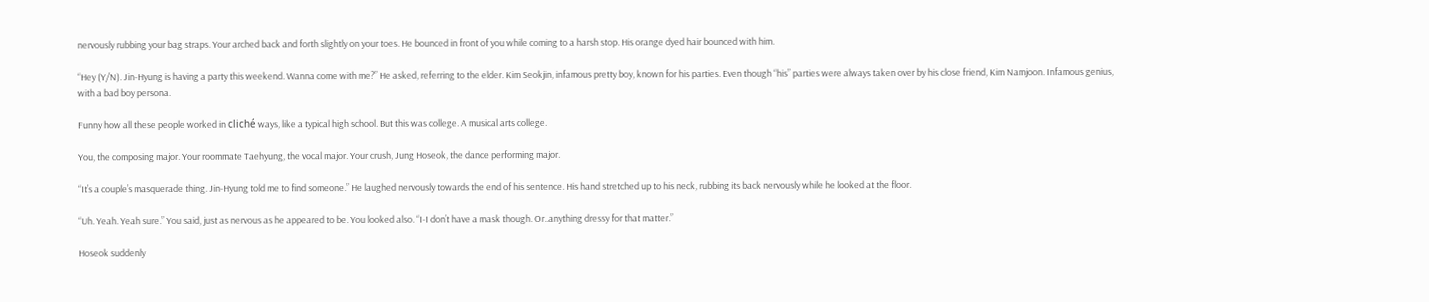nervously rubbing your bag straps. Your arched back and forth slightly on your toes. He bounced in front of you while coming to a harsh stop. His orange dyed hair bounced with him.

“Hey (Y/N). Jin-Hyung is having a party this weekend. Wanna come with me?” He asked, referring to the elder. Kim Seokjin, infamous pretty boy, known for his parties. Even though “his” parties were always taken over by his close friend, Kim Namjoon. Infamous genius, with a bad boy persona.

Funny how all these people worked in cliché ways, like a typical high school. But this was college. A musical arts college.

You, the composing major. Your roommate Taehyung, the vocal major. Your crush, Jung Hoseok, the dance performing major.

“It’s a couple’s masquerade thing. Jin-Hyung told me to find someone.” He laughed nervously towards the end of his sentence. His hand stretched up to his neck, rubbing its back nervously while he looked at the floor.

“Uh. Yeah. Yeah sure.” You said, just as nervous as he appeared to be. You looked also. “I-I don’t have a mask though. Or..anything dressy for that matter.”

Hoseok suddenly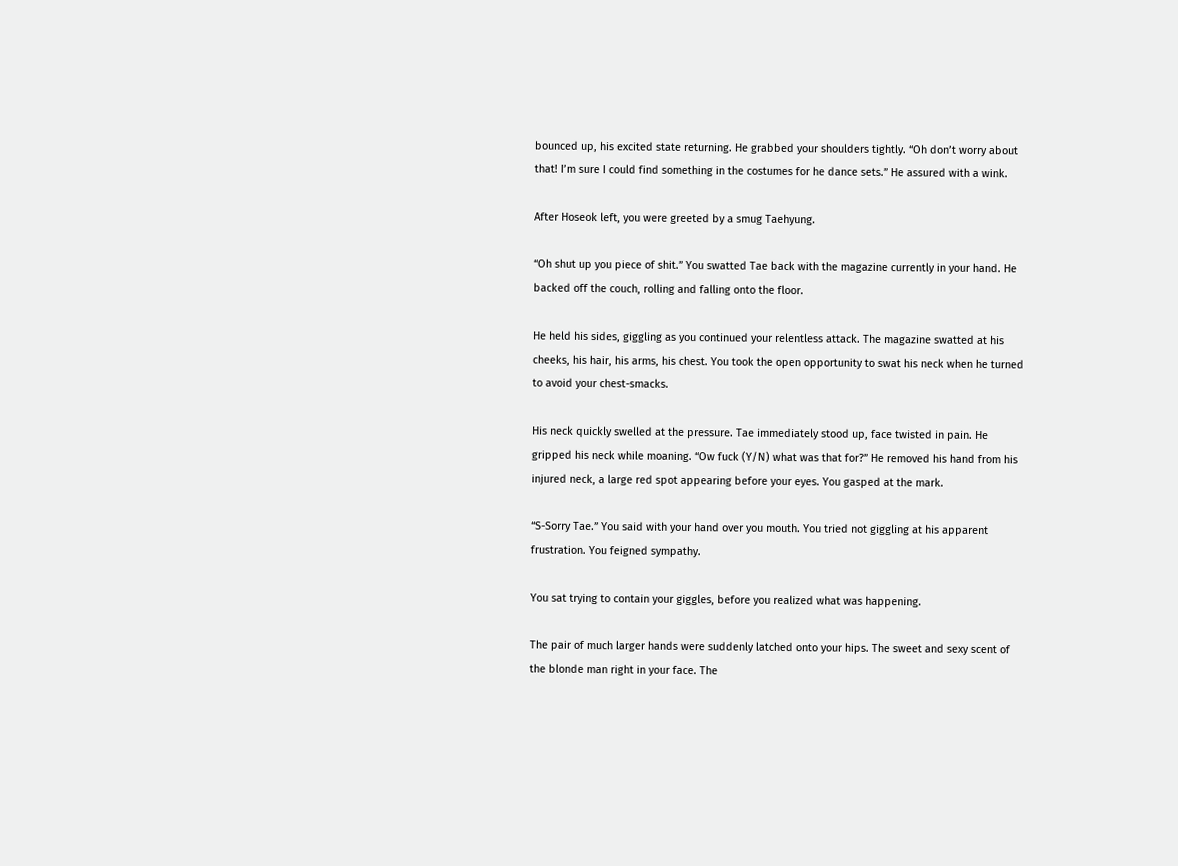bounced up, his excited state returning. He grabbed your shoulders tightly. “Oh don’t worry about that! I’m sure I could find something in the costumes for he dance sets.” He assured with a wink.

After Hoseok left, you were greeted by a smug Taehyung.

“Oh shut up you piece of shit.” You swatted Tae back with the magazine currently in your hand. He backed off the couch, rolling and falling onto the floor.

He held his sides, giggling as you continued your relentless attack. The magazine swatted at his cheeks, his hair, his arms, his chest. You took the open opportunity to swat his neck when he turned to avoid your chest-smacks.

His neck quickly swelled at the pressure. Tae immediately stood up, face twisted in pain. He gripped his neck while moaning. “Ow fuck (Y/N) what was that for?” He removed his hand from his injured neck, a large red spot appearing before your eyes. You gasped at the mark.

“S-Sorry Tae.” You said with your hand over you mouth. You tried not giggling at his apparent frustration. You feigned sympathy.

You sat trying to contain your giggles, before you realized what was happening.

The pair of much larger hands were suddenly latched onto your hips. The sweet and sexy scent of the blonde man right in your face. The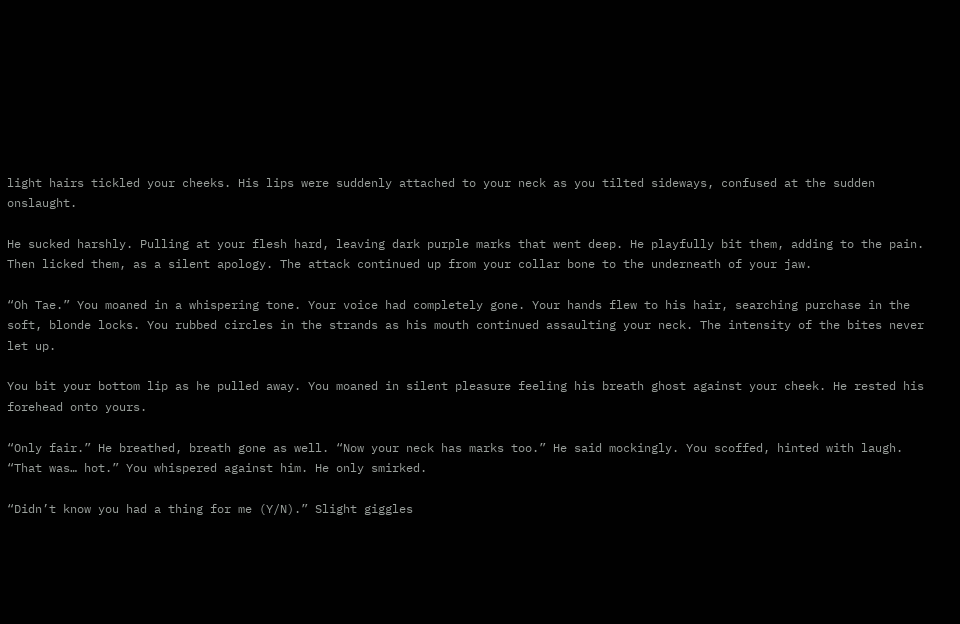light hairs tickled your cheeks. His lips were suddenly attached to your neck as you tilted sideways, confused at the sudden onslaught.

He sucked harshly. Pulling at your flesh hard, leaving dark purple marks that went deep. He playfully bit them, adding to the pain. Then licked them, as a silent apology. The attack continued up from your collar bone to the underneath of your jaw.

“Oh Tae.” You moaned in a whispering tone. Your voice had completely gone. Your hands flew to his hair, searching purchase in the soft, blonde locks. You rubbed circles in the strands as his mouth continued assaulting your neck. The intensity of the bites never let up.

You bit your bottom lip as he pulled away. You moaned in silent pleasure feeling his breath ghost against your cheek. He rested his forehead onto yours.

“Only fair.” He breathed, breath gone as well. “Now your neck has marks too.” He said mockingly. You scoffed, hinted with laugh. “That was… hot.” You whispered against him. He only smirked.

“Didn’t know you had a thing for me (Y/N).” Slight giggles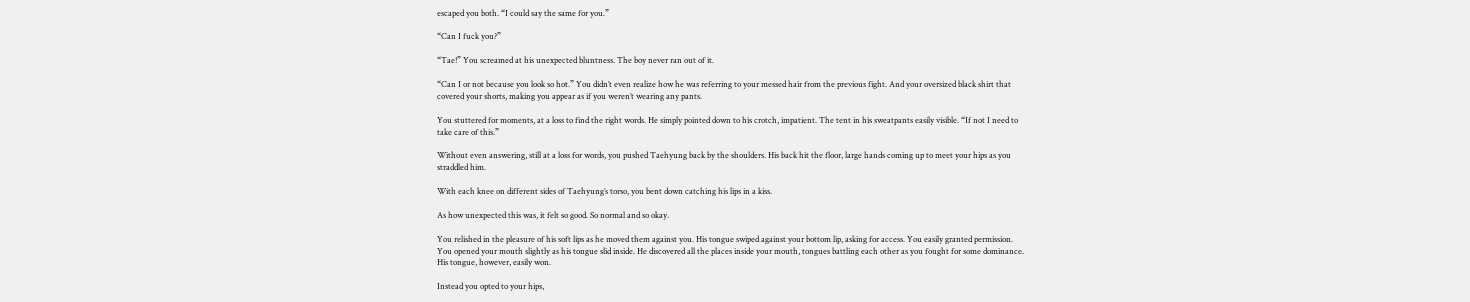escaped you both. “I could say the same for you.”

“Can I fuck you?”

“Tae!” You screamed at his unexpected bluntness. The boy never ran out of it.

“Can I or not because you look so hot.” You didn’t even realize how he was referring to your messed hair from the previous fight. And your oversized black shirt that covered your shorts, making you appear as if you weren’t wearing any pants.

You stuttered for moments, at a loss to find the right words. He simply pointed down to his crotch, impatient. The tent in his sweatpants easily visible. “If not I need to take care of this.”

Without even answering, still at a loss for words, you pushed Taehyung back by the shoulders. His back hit the floor, large hands coming up to meet your hips as you straddled him.

With each knee on different sides of Taehyung’s torso, you bent down catching his lips in a kiss.

As how unexpected this was, it felt so good. So normal and so okay.

You relished in the pleasure of his soft lips as he moved them against you. His tongue swiped against your bottom lip, asking for access. You easily granted permission. You opened your mouth slightly as his tongue slid inside. He discovered all the places inside your mouth, tongues battling each other as you fought for some dominance. His tongue, however, easily won.

Instead you opted to your hips,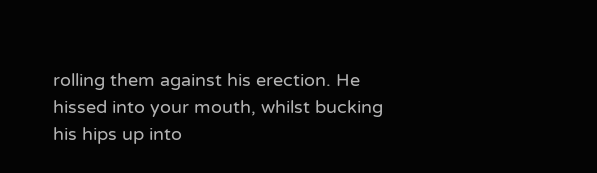rolling them against his erection. He hissed into your mouth, whilst bucking his hips up into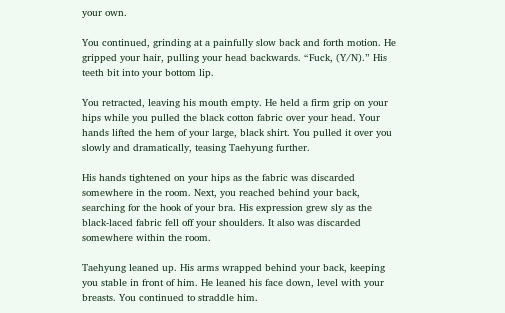your own.

You continued, grinding at a painfully slow back and forth motion. He gripped your hair, pulling your head backwards. “Fuck, (Y/N).” His teeth bit into your bottom lip.

You retracted, leaving his mouth empty. He held a firm grip on your hips while you pulled the black cotton fabric over your head. Your hands lifted the hem of your large, black shirt. You pulled it over you slowly and dramatically, teasing Taehyung further.

His hands tightened on your hips as the fabric was discarded somewhere in the room. Next, you reached behind your back, searching for the hook of your bra. His expression grew sly as the black-laced fabric fell off your shoulders. It also was discarded somewhere within the room.

Taehyung leaned up. His arms wrapped behind your back, keeping you stable in front of him. He leaned his face down, level with your breasts. You continued to straddle him.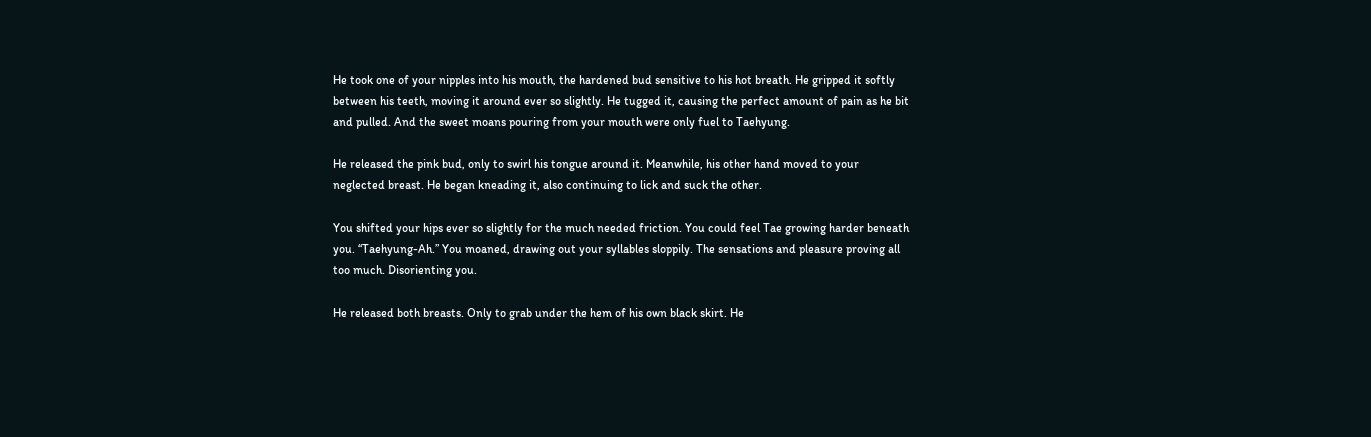He took one of your nipples into his mouth, the hardened bud sensitive to his hot breath. He gripped it softly between his teeth, moving it around ever so slightly. He tugged it, causing the perfect amount of pain as he bit and pulled. And the sweet moans pouring from your mouth were only fuel to Taehyung.

He released the pink bud, only to swirl his tongue around it. Meanwhile, his other hand moved to your neglected breast. He began kneading it, also continuing to lick and suck the other.

You shifted your hips ever so slightly for the much needed friction. You could feel Tae growing harder beneath you. “Taehyung-Ah.” You moaned, drawing out your syllables sloppily. The sensations and pleasure proving all too much. Disorienting you.

He released both breasts. Only to grab under the hem of his own black skirt. He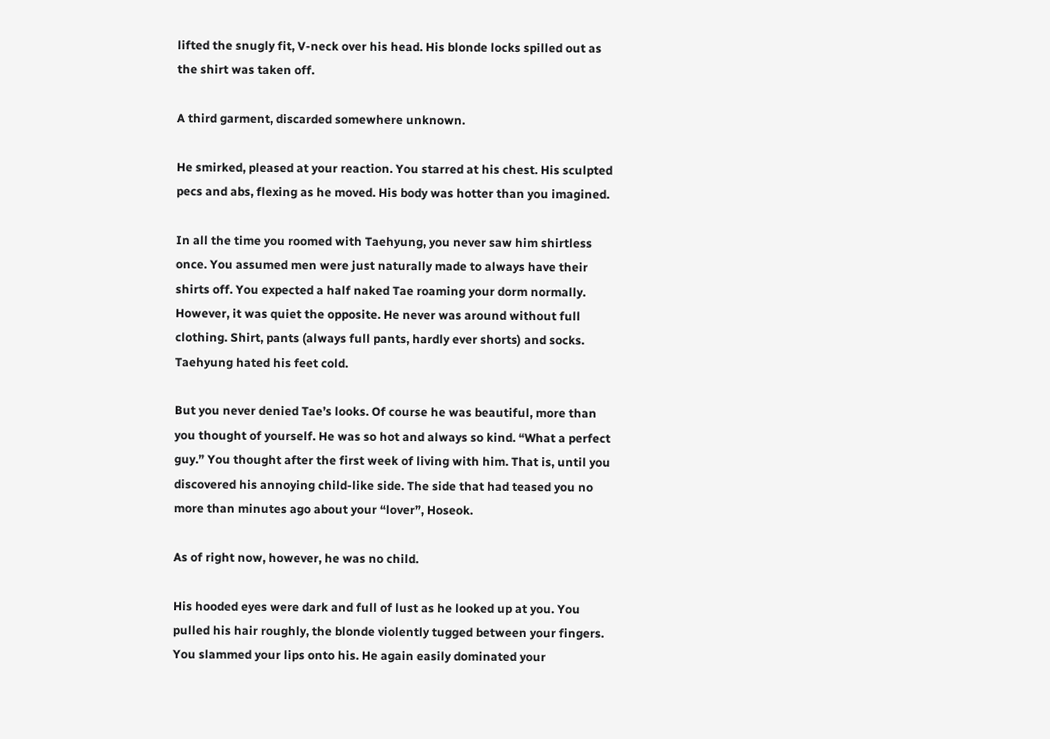lifted the snugly fit, V-neck over his head. His blonde locks spilled out as the shirt was taken off.

A third garment, discarded somewhere unknown.

He smirked, pleased at your reaction. You starred at his chest. His sculpted pecs and abs, flexing as he moved. His body was hotter than you imagined.

In all the time you roomed with Taehyung, you never saw him shirtless once. You assumed men were just naturally made to always have their shirts off. You expected a half naked Tae roaming your dorm normally. However, it was quiet the opposite. He never was around without full clothing. Shirt, pants (always full pants, hardly ever shorts) and socks. Taehyung hated his feet cold.

But you never denied Tae’s looks. Of course he was beautiful, more than you thought of yourself. He was so hot and always so kind. “What a perfect guy.” You thought after the first week of living with him. That is, until you discovered his annoying child-like side. The side that had teased you no more than minutes ago about your “lover”, Hoseok.

As of right now, however, he was no child.

His hooded eyes were dark and full of lust as he looked up at you. You pulled his hair roughly, the blonde violently tugged between your fingers. You slammed your lips onto his. He again easily dominated your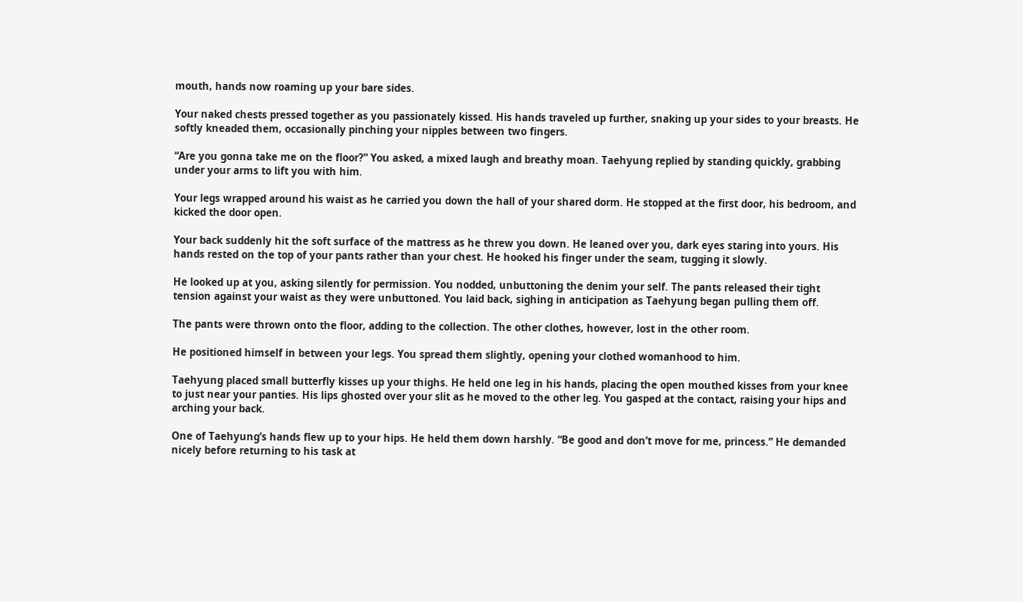mouth, hands now roaming up your bare sides.

Your naked chests pressed together as you passionately kissed. His hands traveled up further, snaking up your sides to your breasts. He softly kneaded them, occasionally pinching your nipples between two fingers.

“Are you gonna take me on the floor?” You asked, a mixed laugh and breathy moan. Taehyung replied by standing quickly, grabbing under your arms to lift you with him.

Your legs wrapped around his waist as he carried you down the hall of your shared dorm. He stopped at the first door, his bedroom, and kicked the door open.

Your back suddenly hit the soft surface of the mattress as he threw you down. He leaned over you, dark eyes staring into yours. His hands rested on the top of your pants rather than your chest. He hooked his finger under the seam, tugging it slowly.

He looked up at you, asking silently for permission. You nodded, unbuttoning the denim your self. The pants released their tight tension against your waist as they were unbuttoned. You laid back, sighing in anticipation as Taehyung began pulling them off.

The pants were thrown onto the floor, adding to the collection. The other clothes, however, lost in the other room.

He positioned himself in between your legs. You spread them slightly, opening your clothed womanhood to him.

Taehyung placed small butterfly kisses up your thighs. He held one leg in his hands, placing the open mouthed kisses from your knee to just near your panties. His lips ghosted over your slit as he moved to the other leg. You gasped at the contact, raising your hips and arching your back.

One of Taehyung’s hands flew up to your hips. He held them down harshly. “Be good and don’t move for me, princess.” He demanded nicely before returning to his task at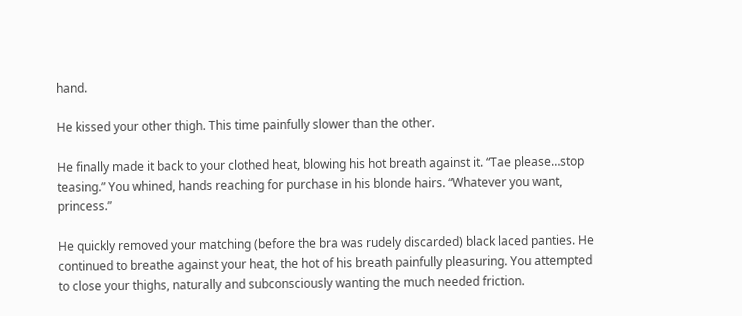hand.

He kissed your other thigh. This time painfully slower than the other.

He finally made it back to your clothed heat, blowing his hot breath against it. “Tae please…stop teasing.” You whined, hands reaching for purchase in his blonde hairs. “Whatever you want, princess.”

He quickly removed your matching (before the bra was rudely discarded) black laced panties. He continued to breathe against your heat, the hot of his breath painfully pleasuring. You attempted to close your thighs, naturally and subconsciously wanting the much needed friction.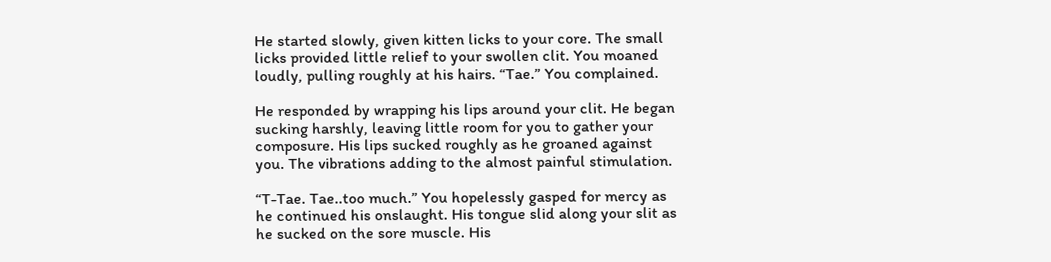He started slowly, given kitten licks to your core. The small licks provided little relief to your swollen clit. You moaned loudly, pulling roughly at his hairs. “Tae.” You complained.

He responded by wrapping his lips around your clit. He began sucking harshly, leaving little room for you to gather your composure. His lips sucked roughly as he groaned against you. The vibrations adding to the almost painful stimulation.

“T-Tae. Tae..too much.” You hopelessly gasped for mercy as he continued his onslaught. His tongue slid along your slit as he sucked on the sore muscle. His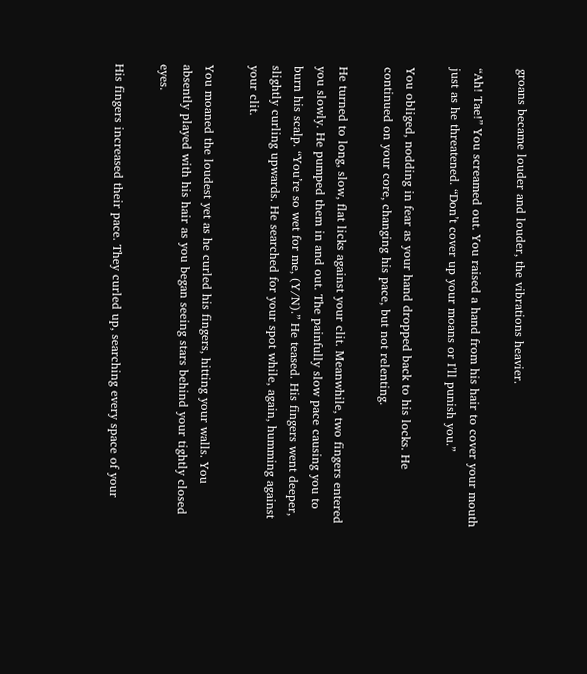groans became louder and louder, the vibrations heavier.

“Ah! Tae!” You screamed out. You raised a hand from his hair to cover your mouth just as he threatened. “Don’t cover up your moans or I’ll punish you.”

You obliged, nodding in fear as your hand dropped back to his locks. He continued on your core, changing his pace, but not relenting.

He turned to long, slow, flat licks against your clit. Meanwhile, two fingers entered you slowly. He pumped them in and out. The painfully slow pace causing you to burn his scalp. “You’re so wet for me, (Y/N).” He teased. His fingers went deeper, slightly curling upwards. He searched for your spot while, again, humming against your clit.

You moaned the loudest yet as he curled his fingers, hitting your walls. You absently played with his hair as you began seeing stars behind your tightly closed eyes.

His fingers increased their pace. They curled up, searching every space of your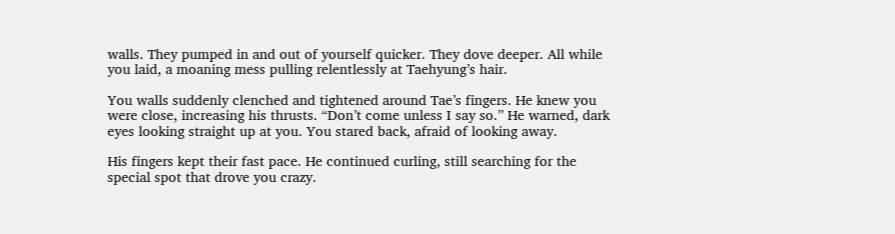walls. They pumped in and out of yourself quicker. They dove deeper. All while you laid, a moaning mess pulling relentlessly at Taehyung’s hair.

You walls suddenly clenched and tightened around Tae’s fingers. He knew you were close, increasing his thrusts. “Don’t come unless I say so.” He warned, dark eyes looking straight up at you. You stared back, afraid of looking away.

His fingers kept their fast pace. He continued curling, still searching for the special spot that drove you crazy.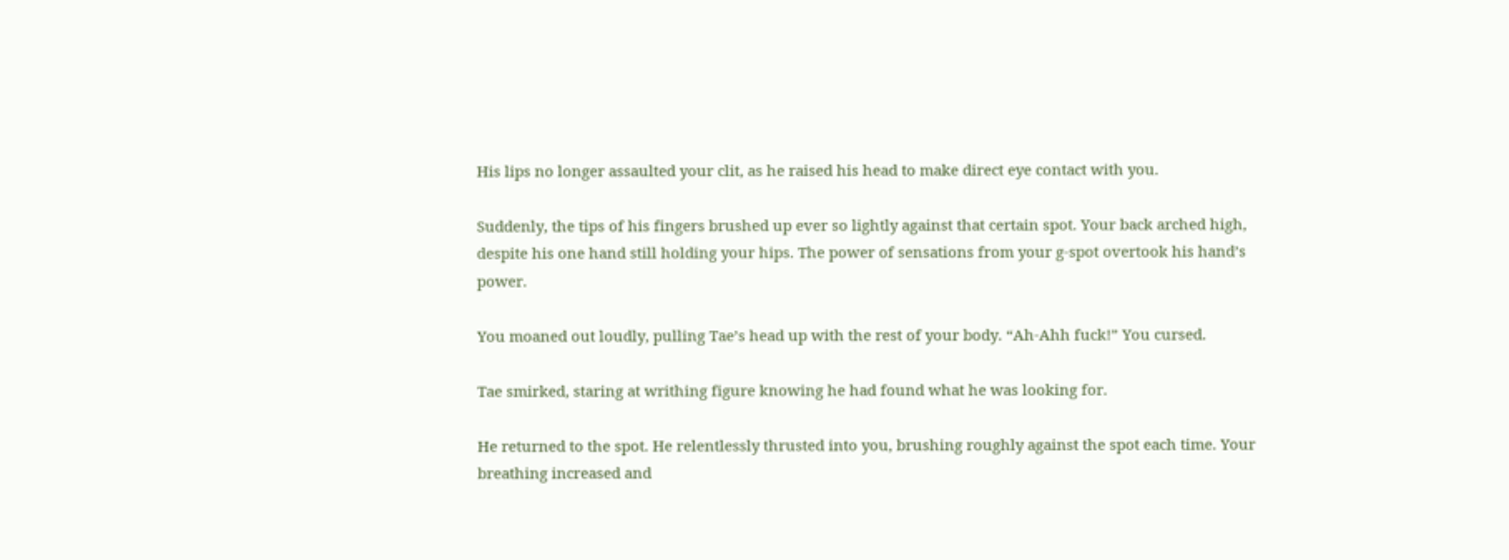His lips no longer assaulted your clit, as he raised his head to make direct eye contact with you.

Suddenly, the tips of his fingers brushed up ever so lightly against that certain spot. Your back arched high, despite his one hand still holding your hips. The power of sensations from your g-spot overtook his hand’s power.

You moaned out loudly, pulling Tae’s head up with the rest of your body. “Ah-Ahh fuck!” You cursed.

Tae smirked, staring at writhing figure knowing he had found what he was looking for.

He returned to the spot. He relentlessly thrusted into you, brushing roughly against the spot each time. Your breathing increased and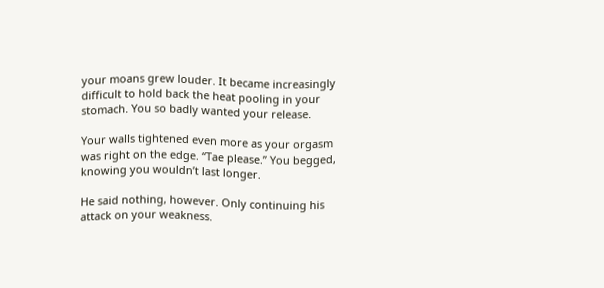your moans grew louder. It became increasingly difficult to hold back the heat pooling in your stomach. You so badly wanted your release.

Your walls tightened even more as your orgasm was right on the edge. “Tae please.” You begged, knowing you wouldn’t last longer.

He said nothing, however. Only continuing his attack on your weakness.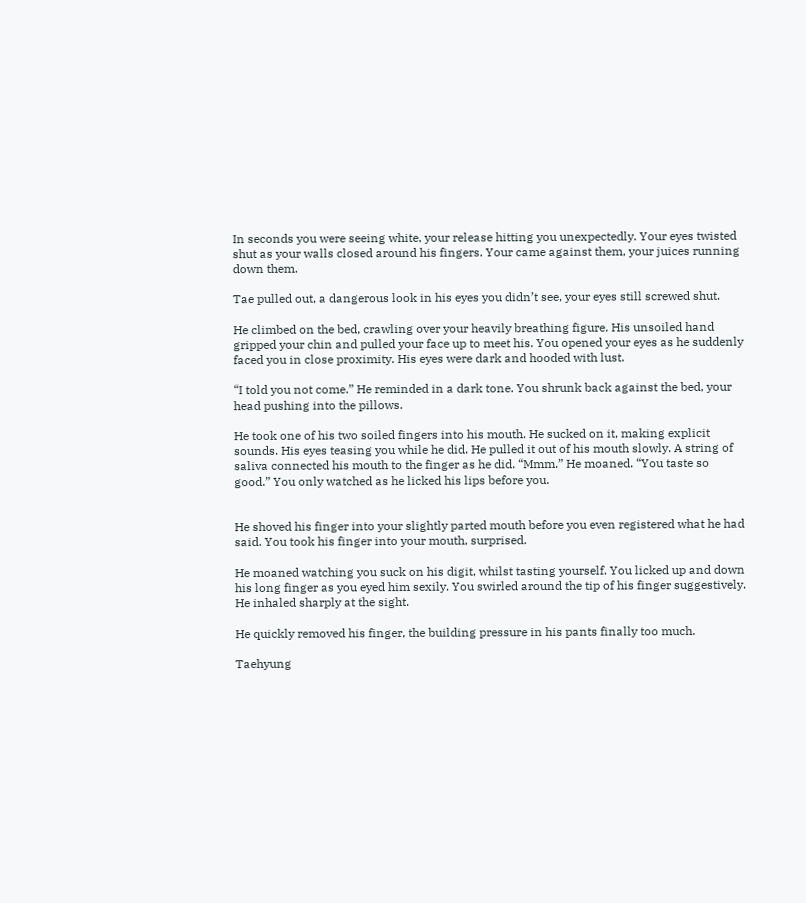In seconds you were seeing white, your release hitting you unexpectedly. Your eyes twisted shut as your walls closed around his fingers. Your came against them, your juices running down them.

Tae pulled out, a dangerous look in his eyes you didn’t see, your eyes still screwed shut.

He climbed on the bed, crawling over your heavily breathing figure. His unsoiled hand gripped your chin and pulled your face up to meet his. You opened your eyes as he suddenly faced you in close proximity. His eyes were dark and hooded with lust.

“I told you not come.” He reminded in a dark tone. You shrunk back against the bed, your head pushing into the pillows.

He took one of his two soiled fingers into his mouth. He sucked on it, making explicit sounds. His eyes teasing you while he did. He pulled it out of his mouth slowly. A string of saliva connected his mouth to the finger as he did. “Mmm.” He moaned. “You taste so good.” You only watched as he licked his lips before you.


He shoved his finger into your slightly parted mouth before you even registered what he had said. You took his finger into your mouth, surprised.

He moaned watching you suck on his digit, whilst tasting yourself. You licked up and down his long finger as you eyed him sexily. You swirled around the tip of his finger suggestively. He inhaled sharply at the sight.

He quickly removed his finger, the building pressure in his pants finally too much.

Taehyung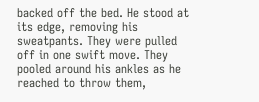backed off the bed. He stood at its edge, removing his sweatpants. They were pulled off in one swift move. They pooled around his ankles as he reached to throw them,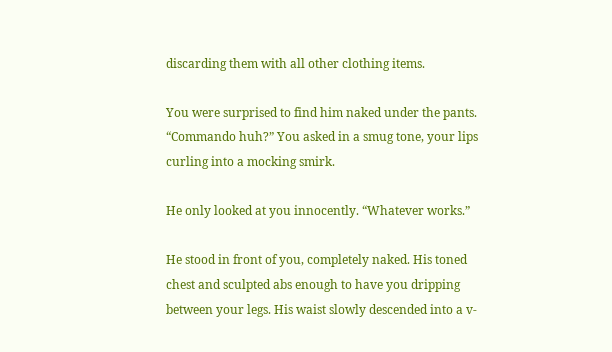discarding them with all other clothing items.

You were surprised to find him naked under the pants. “Commando huh?” You asked in a smug tone, your lips curling into a mocking smirk.

He only looked at you innocently. “Whatever works.”

He stood in front of you, completely naked. His toned chest and sculpted abs enough to have you dripping between your legs. His waist slowly descended into a v-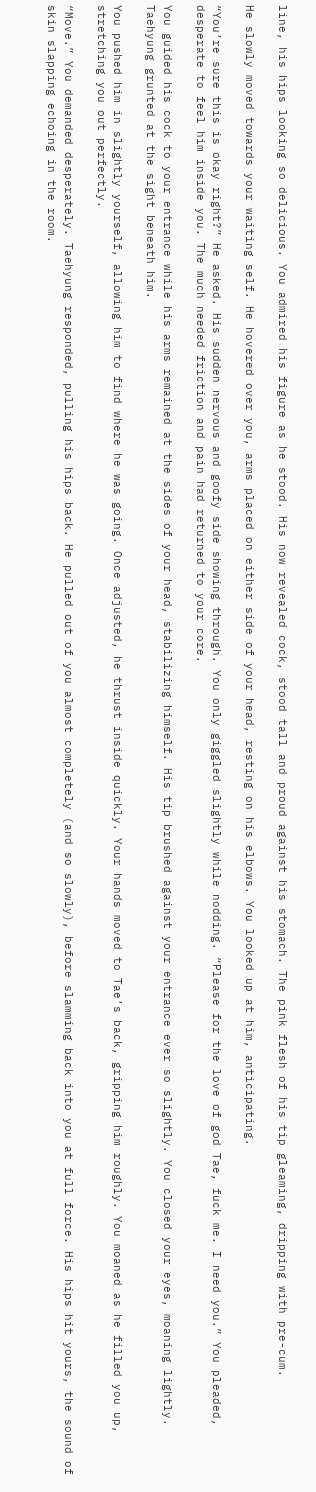line, his hips looking so delicious. You admired his figure as he stood. His now revealed cock, stood tall and proud against his stomach. The pink flesh of his tip gleaming, dripping with pre-cum.

He slowly moved towards your waiting self. He hovered over you, arms placed on either side of your head, resting on his elbows. You looked up at him, anticipating.

“You’re sure this is okay right?” He asked. His sudden nervous and goofy side showing through. You only giggled slightly while nodding. “Please for the love of god Tae, fuck me. I need you.” You pleaded, desperate to feel him inside you. The much needed friction and pain had returned to your core.

You guided his cock to your entrance while his arms remained at the sides of your head, stabilizing himself. His tip brushed against your entrance ever so slightly. You closed your eyes, moaning lightly. Taehyung grunted at the sight beneath him.

You pushed him in slightly yourself, allowing him to find where he was going. Once adjusted, he thrust inside quickly. Your hands moved to Tae’s back, gripping him roughly. You moaned as he filled you up, stretching you out perfectly.

“Move.” You demanded desperately. Taehyung responded, pulling his hips back. He pulled out of you almost completely (and so slowly), before slamming back into you at full force. His hips hit yours, the sound of skin slapping echoing in the room.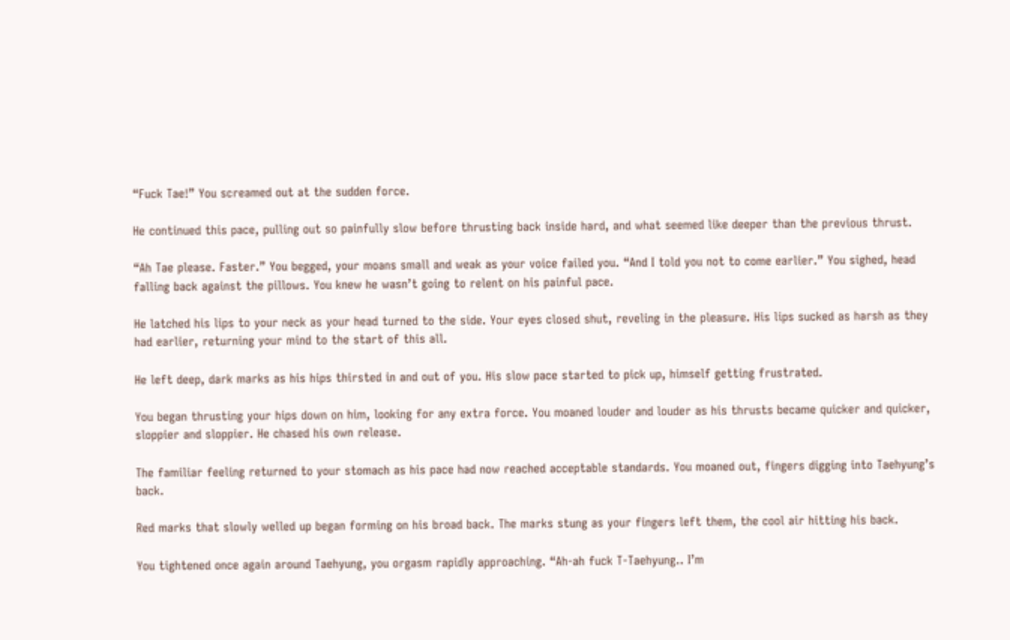“Fuck Tae!” You screamed out at the sudden force.

He continued this pace, pulling out so painfully slow before thrusting back inside hard, and what seemed like deeper than the previous thrust.

“Ah Tae please. Faster.” You begged, your moans small and weak as your voice failed you. “And I told you not to come earlier.” You sighed, head falling back against the pillows. You knew he wasn’t going to relent on his painful pace.

He latched his lips to your neck as your head turned to the side. Your eyes closed shut, reveling in the pleasure. His lips sucked as harsh as they had earlier, returning your mind to the start of this all.

He left deep, dark marks as his hips thirsted in and out of you. His slow pace started to pick up, himself getting frustrated.

You began thrusting your hips down on him, looking for any extra force. You moaned louder and louder as his thrusts became quicker and quicker, sloppier and sloppier. He chased his own release.

The familiar feeling returned to your stomach as his pace had now reached acceptable standards. You moaned out, fingers digging into Taehyung’s back.

Red marks that slowly welled up began forming on his broad back. The marks stung as your fingers left them, the cool air hitting his back.

You tightened once again around Taehyung, you orgasm rapidly approaching. “Ah-ah fuck T-Taehyung.. I’m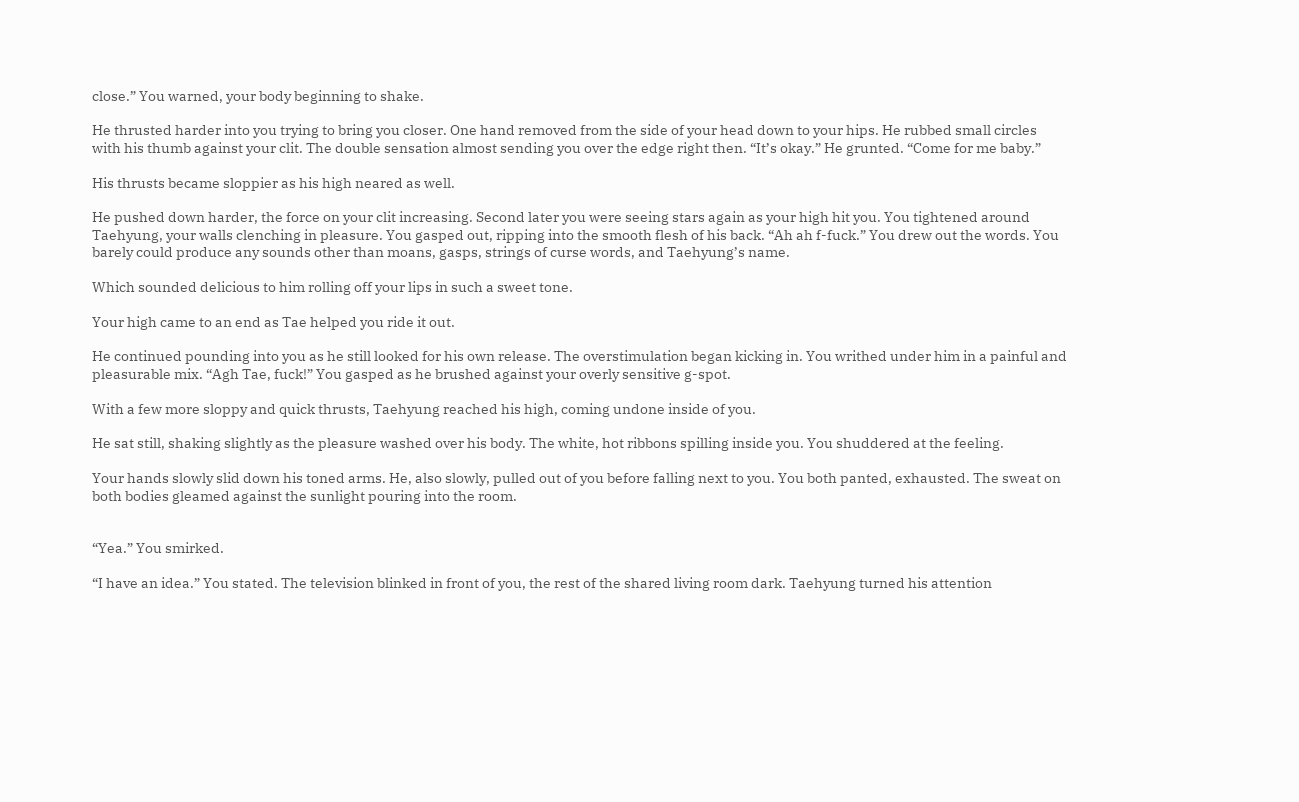close.” You warned, your body beginning to shake.

He thrusted harder into you trying to bring you closer. One hand removed from the side of your head down to your hips. He rubbed small circles with his thumb against your clit. The double sensation almost sending you over the edge right then. “It’s okay.” He grunted. “Come for me baby.”

His thrusts became sloppier as his high neared as well.

He pushed down harder, the force on your clit increasing. Second later you were seeing stars again as your high hit you. You tightened around Taehyung, your walls clenching in pleasure. You gasped out, ripping into the smooth flesh of his back. “Ah ah f-fuck.” You drew out the words. You barely could produce any sounds other than moans, gasps, strings of curse words, and Taehyung’s name.

Which sounded delicious to him rolling off your lips in such a sweet tone.

Your high came to an end as Tae helped you ride it out.

He continued pounding into you as he still looked for his own release. The overstimulation began kicking in. You writhed under him in a painful and pleasurable mix. “Agh Tae, fuck!” You gasped as he brushed against your overly sensitive g-spot.

With a few more sloppy and quick thrusts, Taehyung reached his high, coming undone inside of you.

He sat still, shaking slightly as the pleasure washed over his body. The white, hot ribbons spilling inside you. You shuddered at the feeling.

Your hands slowly slid down his toned arms. He, also slowly, pulled out of you before falling next to you. You both panted, exhausted. The sweat on both bodies gleamed against the sunlight pouring into the room.


“Yea.” You smirked.

“I have an idea.” You stated. The television blinked in front of you, the rest of the shared living room dark. Taehyung turned his attention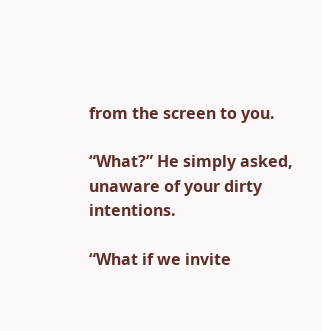from the screen to you.

“What?” He simply asked, unaware of your dirty intentions.

“What if we invite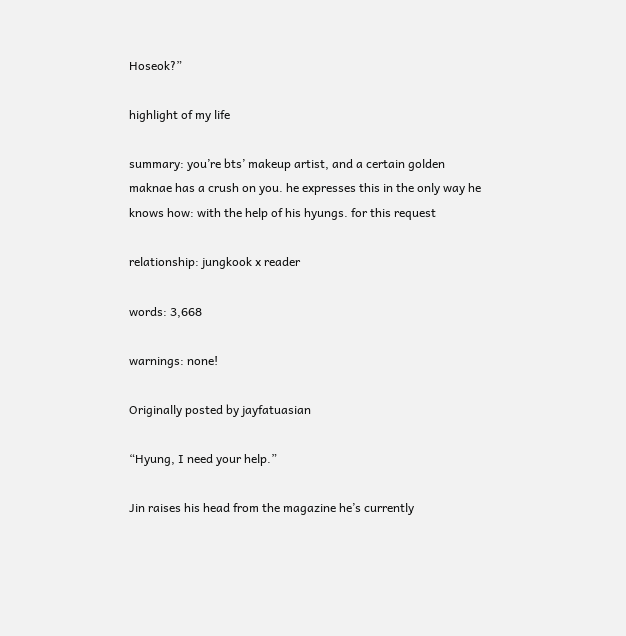Hoseok?”

highlight of my life

summary: you’re bts’ makeup artist, and a certain golden maknae has a crush on you. he expresses this in the only way he knows how: with the help of his hyungs. for this request

relationship: jungkook x reader

words: 3,668

warnings: none!

Originally posted by jayfatuasian

“Hyung, I need your help.”

Jin raises his head from the magazine he’s currently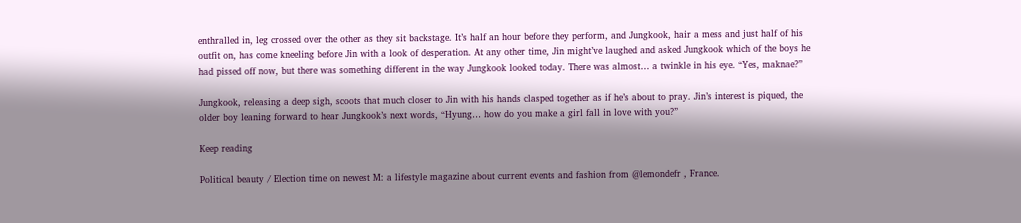enthralled in, leg crossed over the other as they sit backstage. It’s half an hour before they perform, and Jungkook, hair a mess and just half of his outfit on, has come kneeling before Jin with a look of desperation. At any other time, Jin might’ve laughed and asked Jungkook which of the boys he had pissed off now, but there was something different in the way Jungkook looked today. There was almost… a twinkle in his eye. “Yes, maknae?”

Jungkook, releasing a deep sigh, scoots that much closer to Jin with his hands clasped together as if he’s about to pray. Jin’s interest is piqued, the older boy leaning forward to hear Jungkook’s next words, “Hyung… how do you make a girl fall in love with you?”

Keep reading

Political beauty / Election time on newest M: a lifestyle magazine about current events and fashion from @lemondefr , France.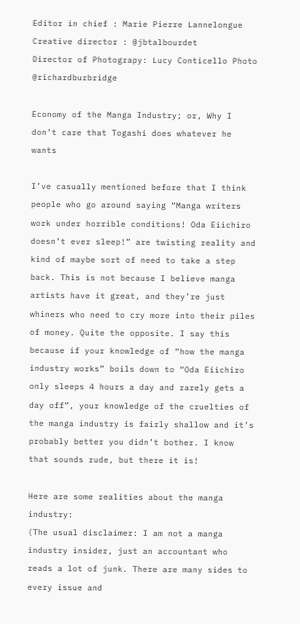Editor in chief : Marie Pierre Lannelongue
Creative director : @jbtalbourdet
Director of Photograpy: Lucy Conticello Photo @richardburbridge

Economy of the Manga Industry; or, Why I don’t care that Togashi does whatever he wants

I’ve casually mentioned before that I think people who go around saying “Manga writers work under horrible conditions! Oda Eiichiro doesn’t ever sleep!” are twisting reality and kind of maybe sort of need to take a step back. This is not because I believe manga artists have it great, and they’re just whiners who need to cry more into their piles of money. Quite the opposite. I say this because if your knowledge of “how the manga industry works” boils down to “Oda Eiichiro only sleeps 4 hours a day and rarely gets a day off”, your knowledge of the cruelties of the manga industry is fairly shallow and it’s probably better you didn’t bother. I know that sounds rude, but there it is!

Here are some realities about the manga industry:
(The usual disclaimer: I am not a manga industry insider, just an accountant who reads a lot of junk. There are many sides to every issue and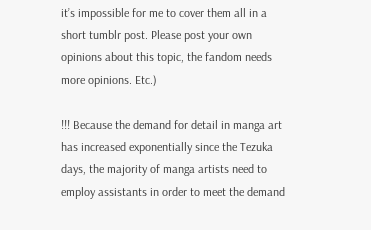it’s impossible for me to cover them all in a short tumblr post. Please post your own opinions about this topic, the fandom needs more opinions. Etc.)

!!! Because the demand for detail in manga art has increased exponentially since the Tezuka days, the majority of manga artists need to employ assistants in order to meet the demand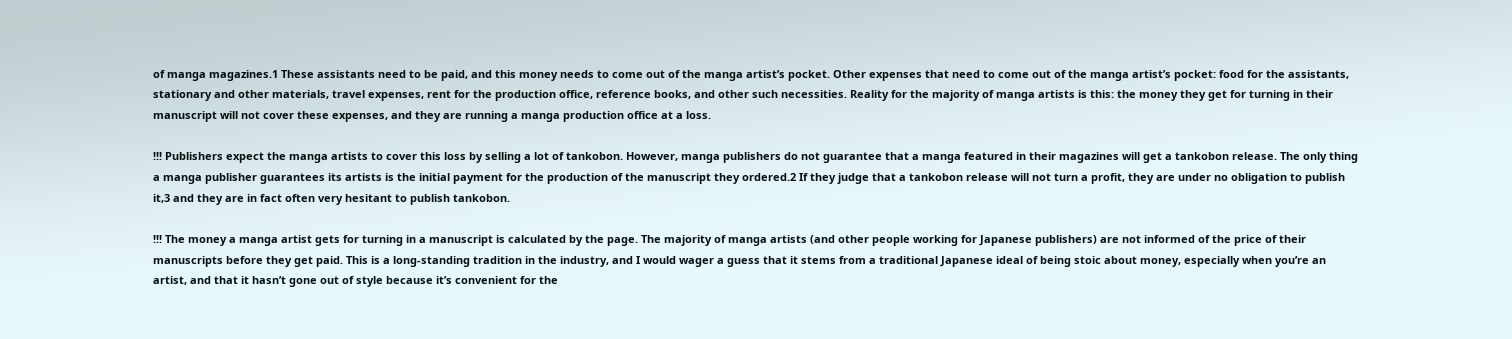of manga magazines.1 These assistants need to be paid, and this money needs to come out of the manga artist’s pocket. Other expenses that need to come out of the manga artist’s pocket: food for the assistants, stationary and other materials, travel expenses, rent for the production office, reference books, and other such necessities. Reality for the majority of manga artists is this: the money they get for turning in their manuscript will not cover these expenses, and they are running a manga production office at a loss.

!!! Publishers expect the manga artists to cover this loss by selling a lot of tankobon. However, manga publishers do not guarantee that a manga featured in their magazines will get a tankobon release. The only thing a manga publisher guarantees its artists is the initial payment for the production of the manuscript they ordered.2 If they judge that a tankobon release will not turn a profit, they are under no obligation to publish it,3 and they are in fact often very hesitant to publish tankobon.

!!! The money a manga artist gets for turning in a manuscript is calculated by the page. The majority of manga artists (and other people working for Japanese publishers) are not informed of the price of their manuscripts before they get paid. This is a long-standing tradition in the industry, and I would wager a guess that it stems from a traditional Japanese ideal of being stoic about money, especially when you’re an artist, and that it hasn’t gone out of style because it’s convenient for the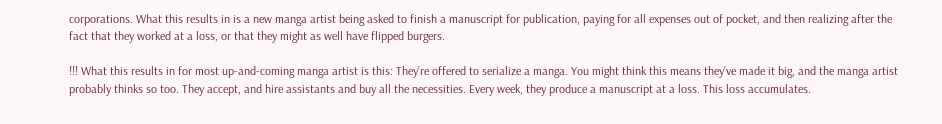corporations. What this results in is a new manga artist being asked to finish a manuscript for publication, paying for all expenses out of pocket, and then realizing after the fact that they worked at a loss, or that they might as well have flipped burgers.

!!! What this results in for most up-and-coming manga artist is this: They’re offered to serialize a manga. You might think this means they’ve made it big, and the manga artist probably thinks so too. They accept, and hire assistants and buy all the necessities. Every week, they produce a manuscript at a loss. This loss accumulates.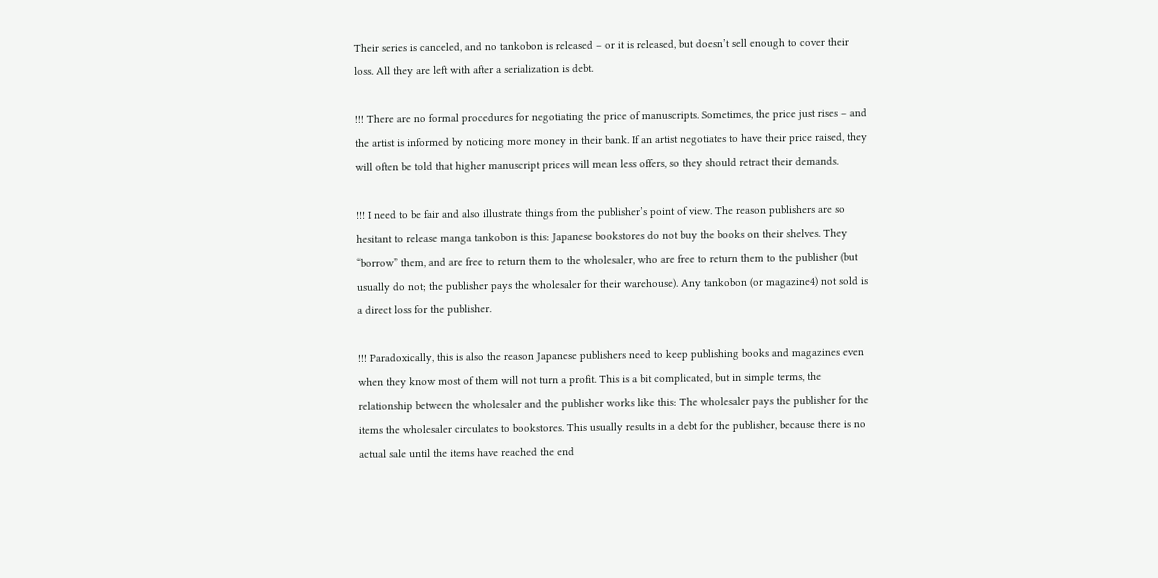Their series is canceled, and no tankobon is released – or it is released, but doesn’t sell enough to cover their loss. All they are left with after a serialization is debt.

!!! There are no formal procedures for negotiating the price of manuscripts. Sometimes, the price just rises – and the artist is informed by noticing more money in their bank. If an artist negotiates to have their price raised, they will often be told that higher manuscript prices will mean less offers, so they should retract their demands.

!!! I need to be fair and also illustrate things from the publisher’s point of view. The reason publishers are so hesitant to release manga tankobon is this: Japanese bookstores do not buy the books on their shelves. They “borrow” them, and are free to return them to the wholesaler, who are free to return them to the publisher (but usually do not; the publisher pays the wholesaler for their warehouse). Any tankobon (or magazine4) not sold is a direct loss for the publisher.

!!! Paradoxically, this is also the reason Japanese publishers need to keep publishing books and magazines even when they know most of them will not turn a profit. This is a bit complicated, but in simple terms, the relationship between the wholesaler and the publisher works like this: The wholesaler pays the publisher for the items the wholesaler circulates to bookstores. This usually results in a debt for the publisher, because there is no actual sale until the items have reached the end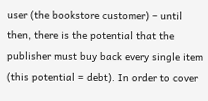user (the bookstore customer) – until then, there is the potential that the publisher must buy back every single item (this potential = debt). In order to cover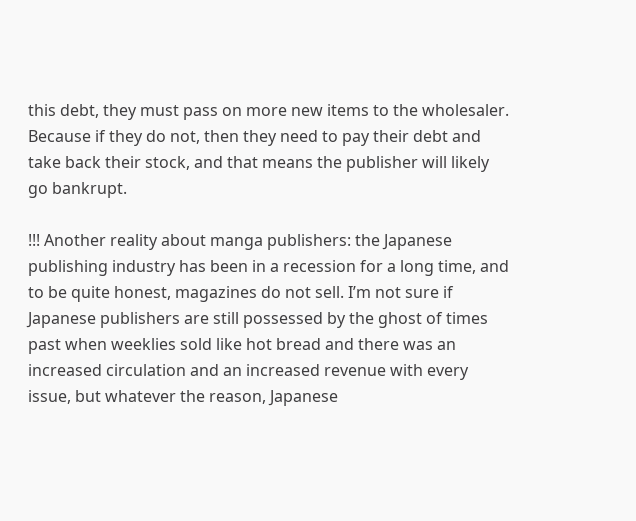this debt, they must pass on more new items to the wholesaler. Because if they do not, then they need to pay their debt and take back their stock, and that means the publisher will likely go bankrupt.

!!! Another reality about manga publishers: the Japanese publishing industry has been in a recession for a long time, and to be quite honest, magazines do not sell. I’m not sure if Japanese publishers are still possessed by the ghost of times past when weeklies sold like hot bread and there was an increased circulation and an increased revenue with every issue, but whatever the reason, Japanese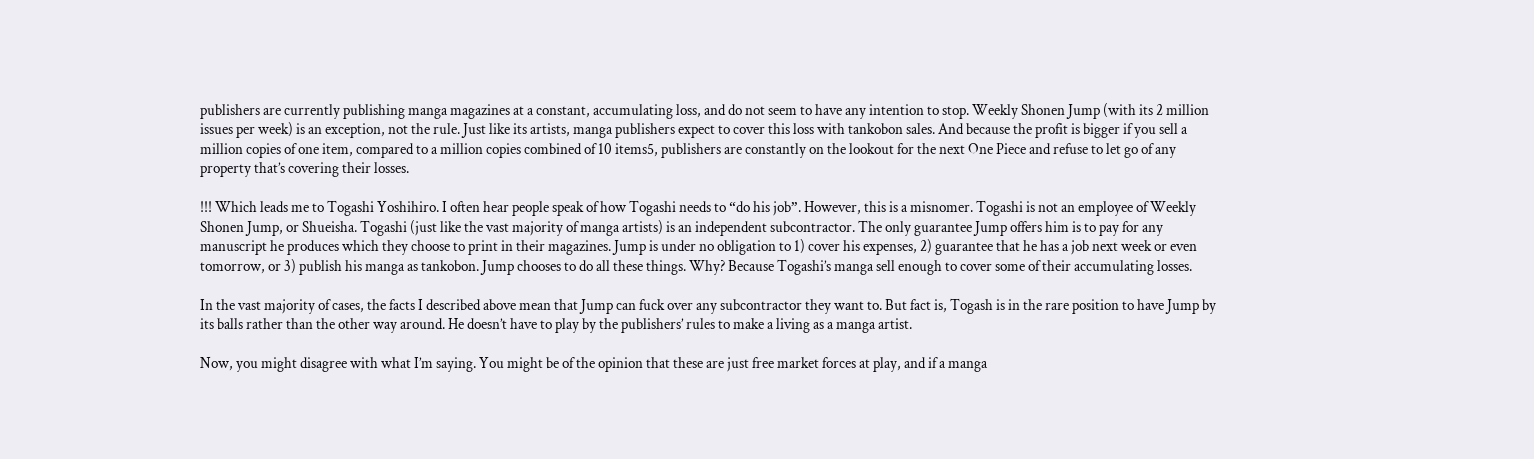publishers are currently publishing manga magazines at a constant, accumulating loss, and do not seem to have any intention to stop. Weekly Shonen Jump (with its 2 million issues per week) is an exception, not the rule. Just like its artists, manga publishers expect to cover this loss with tankobon sales. And because the profit is bigger if you sell a million copies of one item, compared to a million copies combined of 10 items5, publishers are constantly on the lookout for the next One Piece and refuse to let go of any property that’s covering their losses.

!!! Which leads me to Togashi Yoshihiro. I often hear people speak of how Togashi needs to “do his job”. However, this is a misnomer. Togashi is not an employee of Weekly Shonen Jump, or Shueisha. Togashi (just like the vast majority of manga artists) is an independent subcontractor. The only guarantee Jump offers him is to pay for any manuscript he produces which they choose to print in their magazines. Jump is under no obligation to 1) cover his expenses, 2) guarantee that he has a job next week or even tomorrow, or 3) publish his manga as tankobon. Jump chooses to do all these things. Why? Because Togashi’s manga sell enough to cover some of their accumulating losses.

In the vast majority of cases, the facts I described above mean that Jump can fuck over any subcontractor they want to. But fact is, Togash is in the rare position to have Jump by its balls rather than the other way around. He doesn’t have to play by the publishers’ rules to make a living as a manga artist.

Now, you might disagree with what I’m saying. You might be of the opinion that these are just free market forces at play, and if a manga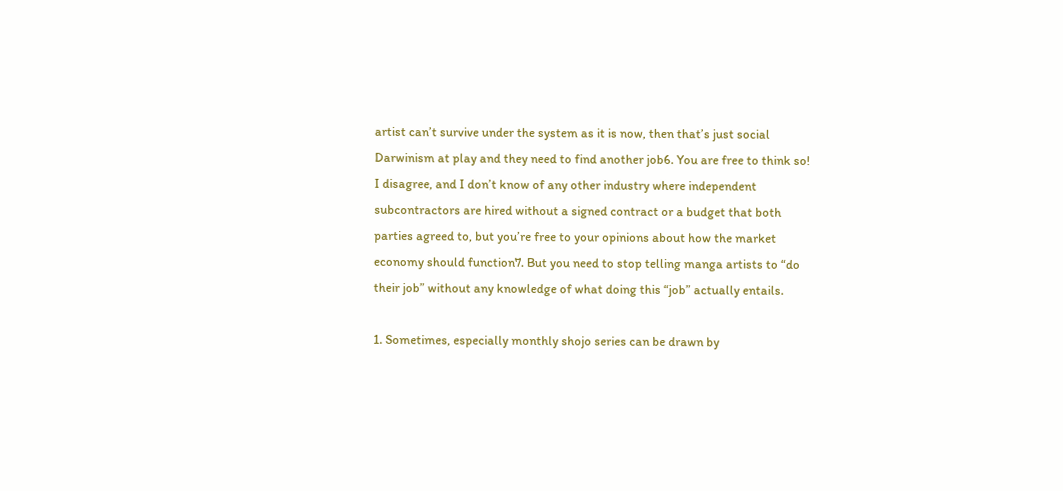artist can’t survive under the system as it is now, then that’s just social Darwinism at play and they need to find another job6. You are free to think so! I disagree, and I don’t know of any other industry where independent subcontractors are hired without a signed contract or a budget that both parties agreed to, but you’re free to your opinions about how the market economy should function7. But you need to stop telling manga artists to “do their job” without any knowledge of what doing this “job” actually entails.

1. Sometimes, especially monthly shojo series can be drawn by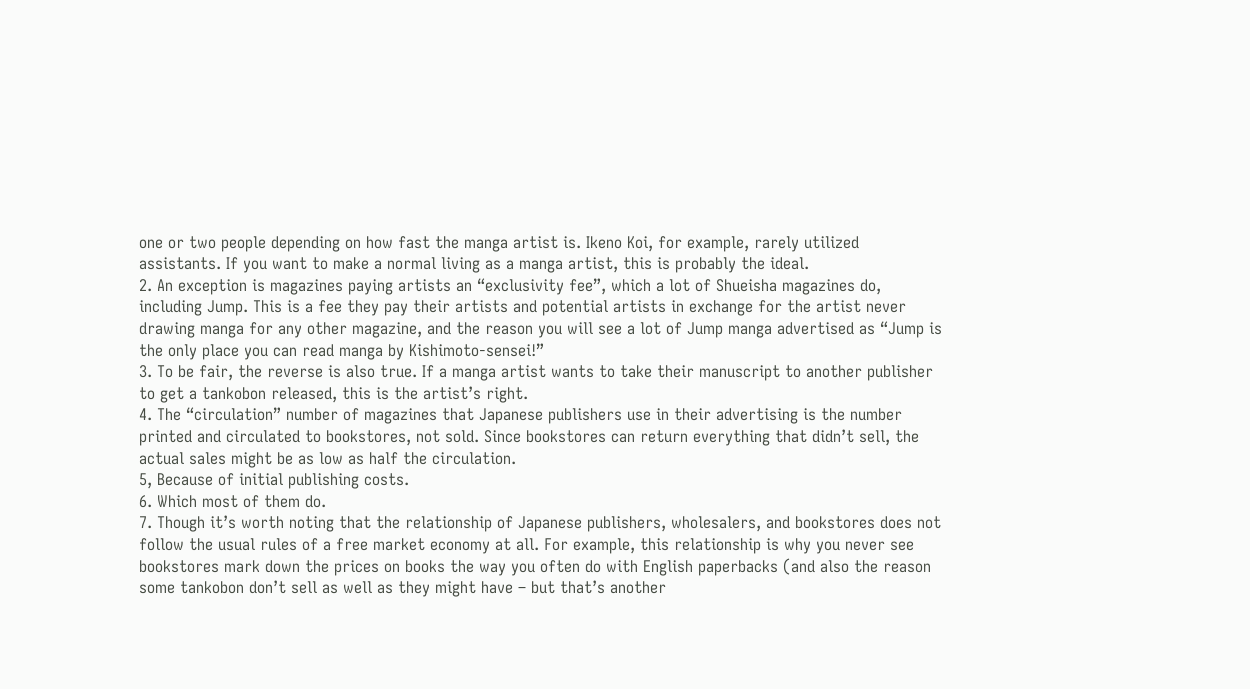one or two people depending on how fast the manga artist is. Ikeno Koi, for example, rarely utilized assistants. If you want to make a normal living as a manga artist, this is probably the ideal.
2. An exception is magazines paying artists an “exclusivity fee”, which a lot of Shueisha magazines do, including Jump. This is a fee they pay their artists and potential artists in exchange for the artist never drawing manga for any other magazine, and the reason you will see a lot of Jump manga advertised as “Jump is the only place you can read manga by Kishimoto-sensei!”
3. To be fair, the reverse is also true. If a manga artist wants to take their manuscript to another publisher to get a tankobon released, this is the artist’s right.
4. The “circulation” number of magazines that Japanese publishers use in their advertising is the number printed and circulated to bookstores, not sold. Since bookstores can return everything that didn’t sell, the actual sales might be as low as half the circulation.
5, Because of initial publishing costs.
6. Which most of them do.
7. Though it’s worth noting that the relationship of Japanese publishers, wholesalers, and bookstores does not follow the usual rules of a free market economy at all. For example, this relationship is why you never see bookstores mark down the prices on books the way you often do with English paperbacks (and also the reason some tankobon don’t sell as well as they might have – but that’s another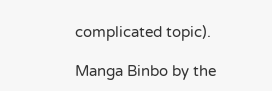complicated topic).

Manga Binbo by the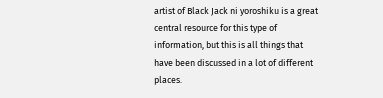artist of Black Jack ni yoroshiku is a great central resource for this type of information, but this is all things that have been discussed in a lot of different places.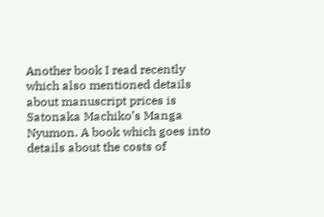Another book I read recently which also mentioned details about manuscript prices is Satonaka Machiko’s Manga Nyumon. A book which goes into details about the costs of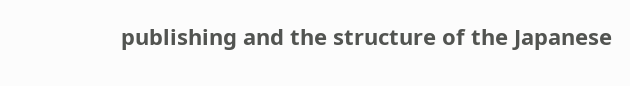publishing and the structure of the Japanese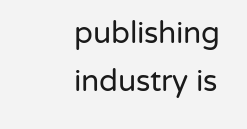publishing industry is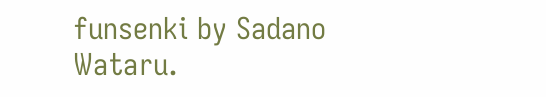funsenki by Sadano Wataru.